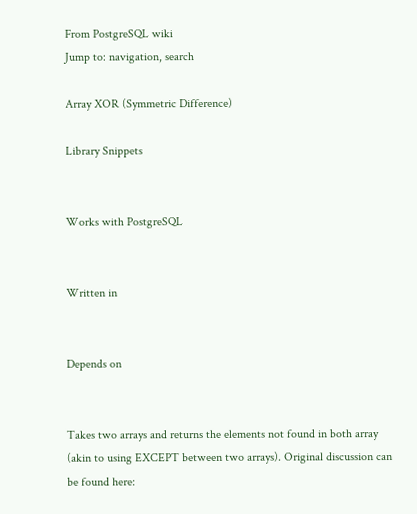From PostgreSQL wiki
Jump to: navigation, search

Array XOR (Symmetric Difference)

Library Snippets


Works with PostgreSQL


Written in


Depends on


Takes two arrays and returns the elements not found in both array (akin to using EXCEPT between two arrays). Original discussion can be found here: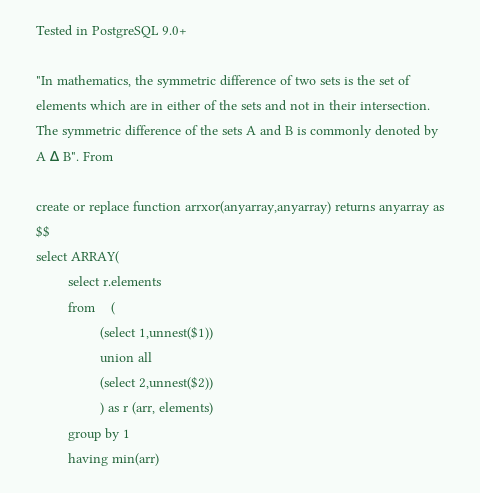Tested in PostgreSQL 9.0+

"In mathematics, the symmetric difference of two sets is the set of elements which are in either of the sets and not in their intersection. The symmetric difference of the sets A and B is commonly denoted by A Δ B". From

create or replace function arrxor(anyarray,anyarray) returns anyarray as $$
select ARRAY(
        select r.elements
        from    (
                (select 1,unnest($1))
                union all
                (select 2,unnest($2))
                ) as r (arr, elements)
        group by 1
        having min(arr)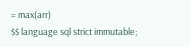= max(arr)
$$ language sql strict immutable;